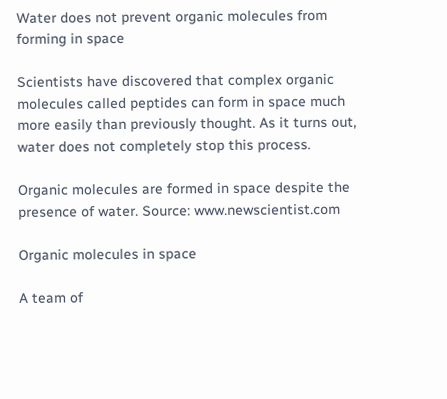Water does not prevent organic molecules from forming in space

Scientists have discovered that complex organic molecules called peptides can form in space much more easily than previously thought. As it turns out, water does not completely stop this process.

Organic molecules are formed in space despite the presence of water. Source: www.newscientist.com

Organic molecules in space

A team of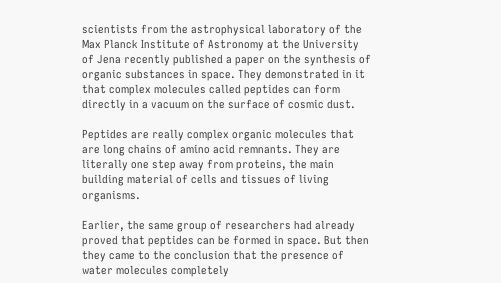scientists from the astrophysical laboratory of the Max Planck Institute of Astronomy at the University of Jena recently published a paper on the synthesis of organic substances in space. They demonstrated in it that complex molecules called peptides can form directly in a vacuum on the surface of cosmic dust.

Peptides are really complex organic molecules that are long chains of amino acid remnants. They are literally one step away from proteins, the main building material of cells and tissues of living organisms.

Earlier, the same group of researchers had already proved that peptides can be formed in space. But then they came to the conclusion that the presence of water molecules completely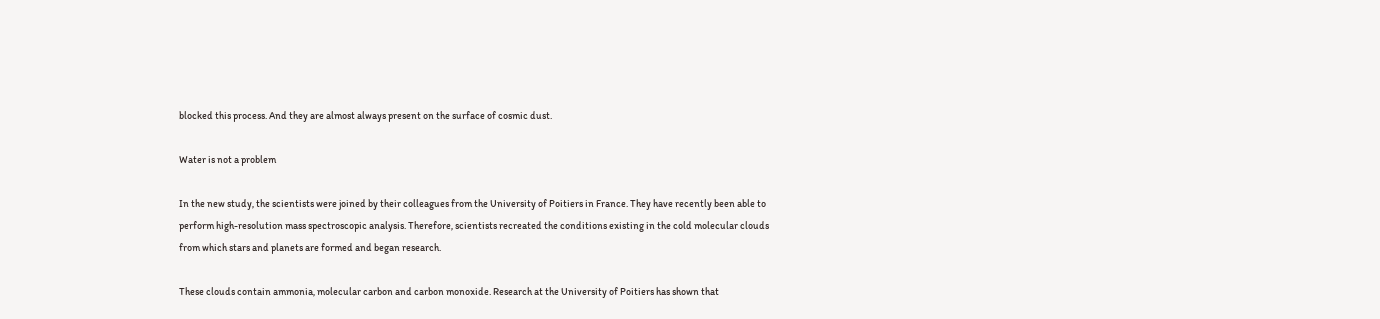blocked this process. And they are almost always present on the surface of cosmic dust.

Water is not a problem

In the new study, the scientists were joined by their colleagues from the University of Poitiers in France. They have recently been able to perform high-resolution mass spectroscopic analysis. Therefore, scientists recreated the conditions existing in the cold molecular clouds from which stars and planets are formed and began research.

These clouds contain ammonia, molecular carbon and carbon monoxide. Research at the University of Poitiers has shown that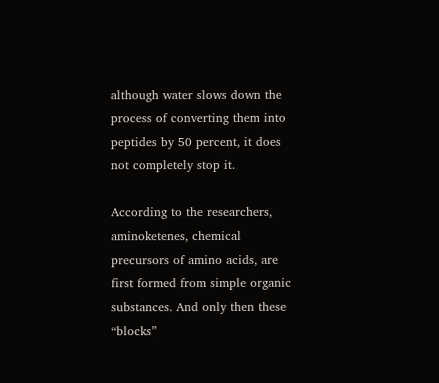although water slows down the process of converting them into peptides by 50 percent, it does not completely stop it.

According to the researchers, aminoketenes, chemical precursors of amino acids, are first formed from simple organic substances. And only then these “blocks”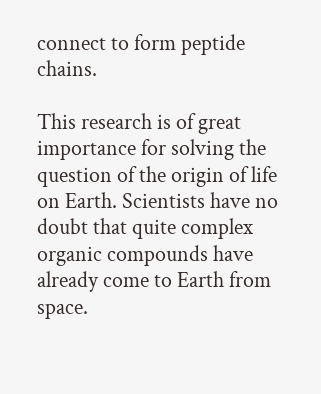connect to form peptide chains.

This research is of great importance for solving the question of the origin of life on Earth. Scientists have no doubt that quite complex organic compounds have already come to Earth from space.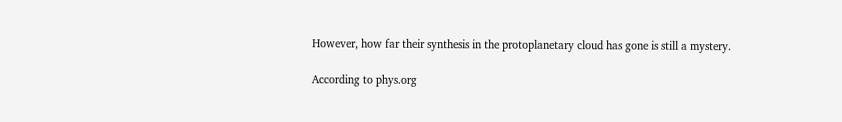However, how far their synthesis in the protoplanetary cloud has gone is still a mystery.

According to phys.org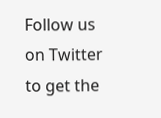Follow us on Twitter to get the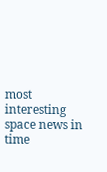most interesting space news in time